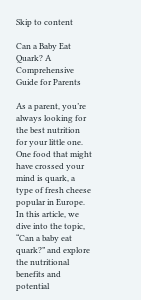Skip to content

Can a Baby Eat Quark? A Comprehensive Guide for Parents

As a parent, you’re always looking for the best nutrition for your little one. One food that might have crossed your mind is quark, a type of fresh cheese popular in Europe. In this article, we dive into the topic, “Can a baby eat quark?” and explore the nutritional benefits and potential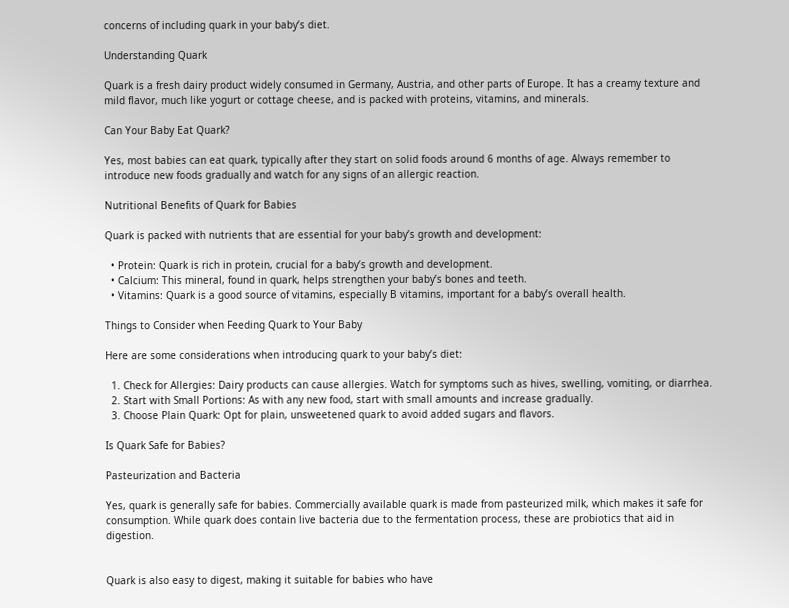concerns of including quark in your baby’s diet.

Understanding Quark

Quark is a fresh dairy product widely consumed in Germany, Austria, and other parts of Europe. It has a creamy texture and mild flavor, much like yogurt or cottage cheese, and is packed with proteins, vitamins, and minerals.

Can Your Baby Eat Quark?

Yes, most babies can eat quark, typically after they start on solid foods around 6 months of age. Always remember to introduce new foods gradually and watch for any signs of an allergic reaction.

Nutritional Benefits of Quark for Babies

Quark is packed with nutrients that are essential for your baby’s growth and development:

  • Protein: Quark is rich in protein, crucial for a baby’s growth and development.
  • Calcium: This mineral, found in quark, helps strengthen your baby’s bones and teeth.
  • Vitamins: Quark is a good source of vitamins, especially B vitamins, important for a baby’s overall health.

Things to Consider when Feeding Quark to Your Baby

Here are some considerations when introducing quark to your baby’s diet:

  1. Check for Allergies: Dairy products can cause allergies. Watch for symptoms such as hives, swelling, vomiting, or diarrhea.
  2. Start with Small Portions: As with any new food, start with small amounts and increase gradually.
  3. Choose Plain Quark: Opt for plain, unsweetened quark to avoid added sugars and flavors.

Is Quark Safe for Babies?

Pasteurization and Bacteria

Yes, quark is generally safe for babies. Commercially available quark is made from pasteurized milk, which makes it safe for consumption. While quark does contain live bacteria due to the fermentation process, these are probiotics that aid in digestion.


Quark is also easy to digest, making it suitable for babies who have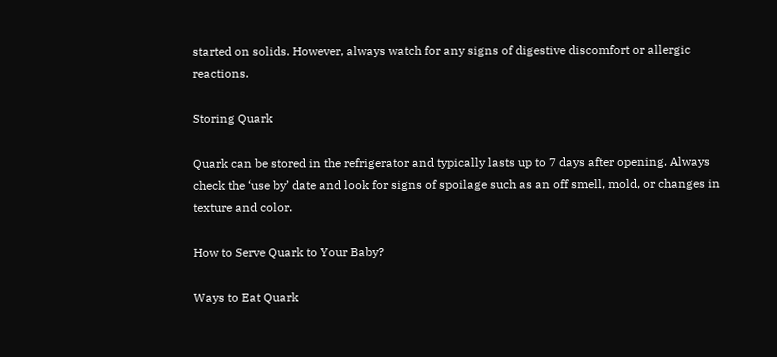started on solids. However, always watch for any signs of digestive discomfort or allergic reactions.

Storing Quark

Quark can be stored in the refrigerator and typically lasts up to 7 days after opening. Always check the ‘use by’ date and look for signs of spoilage such as an off smell, mold, or changes in texture and color.

How to Serve Quark to Your Baby?

Ways to Eat Quark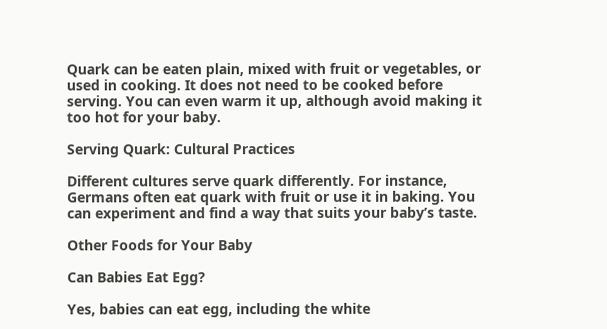Quark can be eaten plain, mixed with fruit or vegetables, or used in cooking. It does not need to be cooked before serving. You can even warm it up, although avoid making it too hot for your baby.

Serving Quark: Cultural Practices

Different cultures serve quark differently. For instance, Germans often eat quark with fruit or use it in baking. You can experiment and find a way that suits your baby’s taste.

Other Foods for Your Baby

Can Babies Eat Egg?

Yes, babies can eat egg, including the white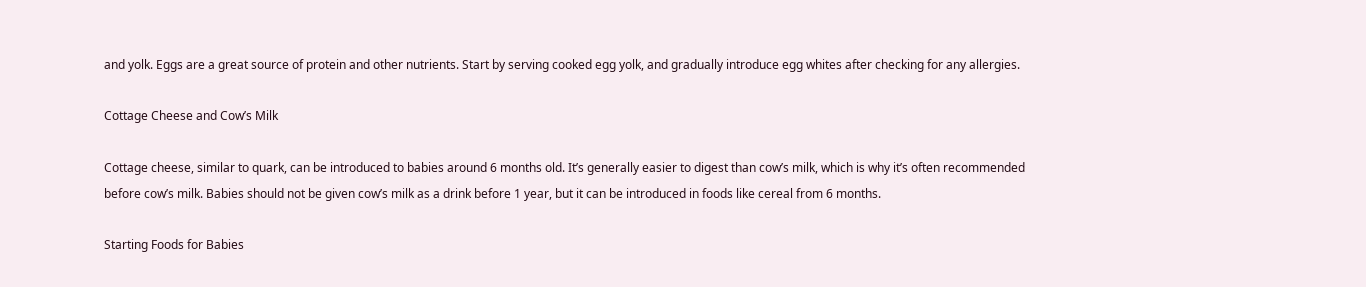and yolk. Eggs are a great source of protein and other nutrients. Start by serving cooked egg yolk, and gradually introduce egg whites after checking for any allergies.

Cottage Cheese and Cow’s Milk

Cottage cheese, similar to quark, can be introduced to babies around 6 months old. It’s generally easier to digest than cow’s milk, which is why it’s often recommended before cow’s milk. Babies should not be given cow’s milk as a drink before 1 year, but it can be introduced in foods like cereal from 6 months.

Starting Foods for Babies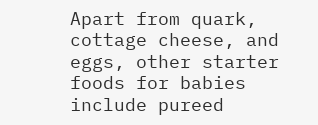Apart from quark, cottage cheese, and eggs, other starter foods for babies include pureed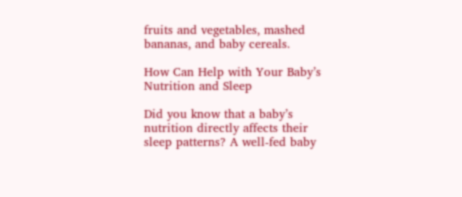fruits and vegetables, mashed bananas, and baby cereals.

How Can Help with Your Baby’s Nutrition and Sleep

Did you know that a baby’s nutrition directly affects their sleep patterns? A well-fed baby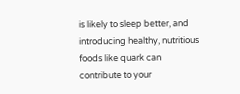is likely to sleep better, and introducing healthy, nutritious foods like quark can contribute to your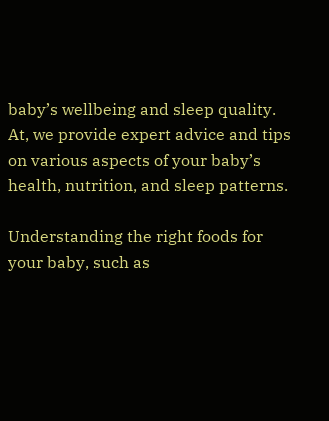baby’s wellbeing and sleep quality. At, we provide expert advice and tips on various aspects of your baby’s health, nutrition, and sleep patterns.

Understanding the right foods for your baby, such as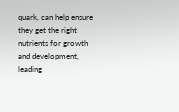quark, can help ensure they get the right nutrients for growth and development, leading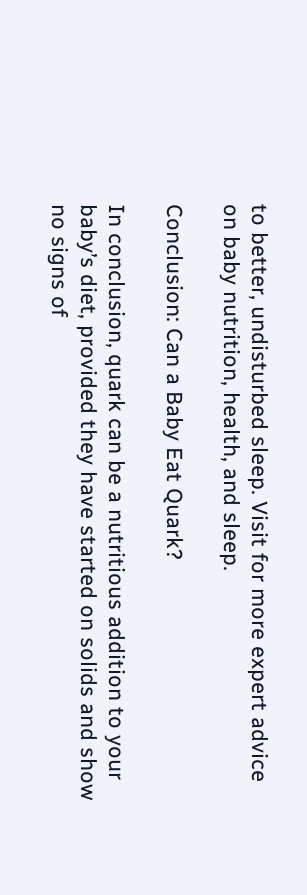to better, undisturbed sleep. Visit for more expert advice on baby nutrition, health, and sleep.

Conclusion: Can a Baby Eat Quark?

In conclusion, quark can be a nutritious addition to your baby’s diet, provided they have started on solids and show no signs of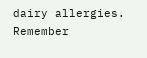dairy allergies. Remember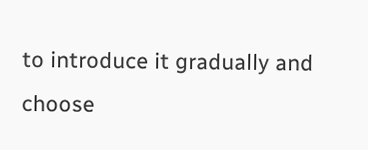to introduce it gradually and choose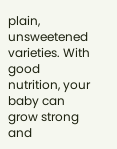plain, unsweetened varieties. With good nutrition, your baby can grow strong and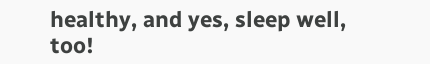healthy, and yes, sleep well, too!